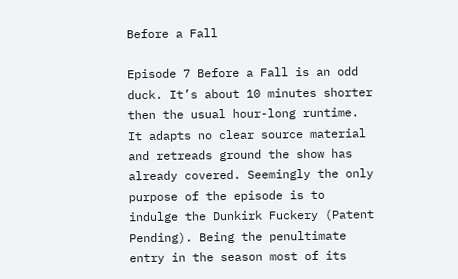Before a Fall

Episode 7 Before a Fall is an odd duck. It’s about 10 minutes shorter then the usual hour-long runtime. It adapts no clear source material and retreads ground the show has already covered. Seemingly the only purpose of the episode is to indulge the Dunkirk Fuckery (Patent Pending). Being the penultimate entry in the season most of its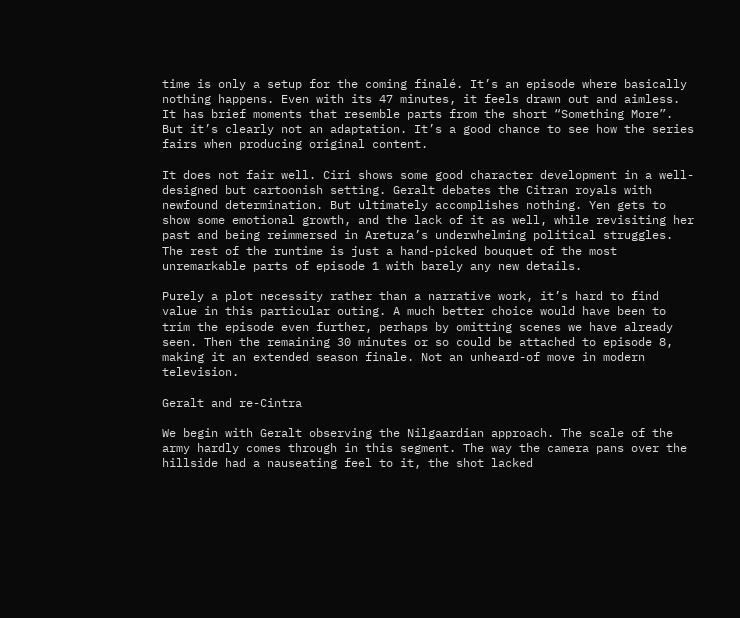time is only a setup for the coming finalé. It’s an episode where basically nothing happens. Even with its 47 minutes, it feels drawn out and aimless. It has brief moments that resemble parts from the short “Something More”. But it’s clearly not an adaptation. It’s a good chance to see how the series fairs when producing original content.

It does not fair well. Ciri shows some good character development in a well-designed but cartoonish setting. Geralt debates the Citran royals with newfound determination. But ultimately accomplishes nothing. Yen gets to show some emotional growth, and the lack of it as well, while revisiting her past and being reimmersed in Aretuza’s underwhelming political struggles. The rest of the runtime is just a hand-picked bouquet of the most unremarkable parts of episode 1 with barely any new details.

Purely a plot necessity rather than a narrative work, it’s hard to find value in this particular outing. A much better choice would have been to trim the episode even further, perhaps by omitting scenes we have already seen. Then the remaining 30 minutes or so could be attached to episode 8, making it an extended season finale. Not an unheard-of move in modern television.

Geralt and re-Cintra

We begin with Geralt observing the Nilgaardian approach. The scale of the army hardly comes through in this segment. The way the camera pans over the hillside had a nauseating feel to it, the shot lacked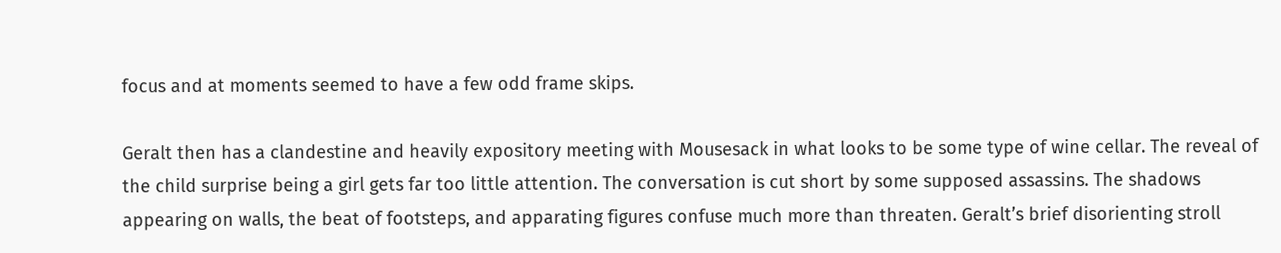focus and at moments seemed to have a few odd frame skips.

Geralt then has a clandestine and heavily expository meeting with Mousesack in what looks to be some type of wine cellar. The reveal of the child surprise being a girl gets far too little attention. The conversation is cut short by some supposed assassins. The shadows appearing on walls, the beat of footsteps, and apparating figures confuse much more than threaten. Geralt’s brief disorienting stroll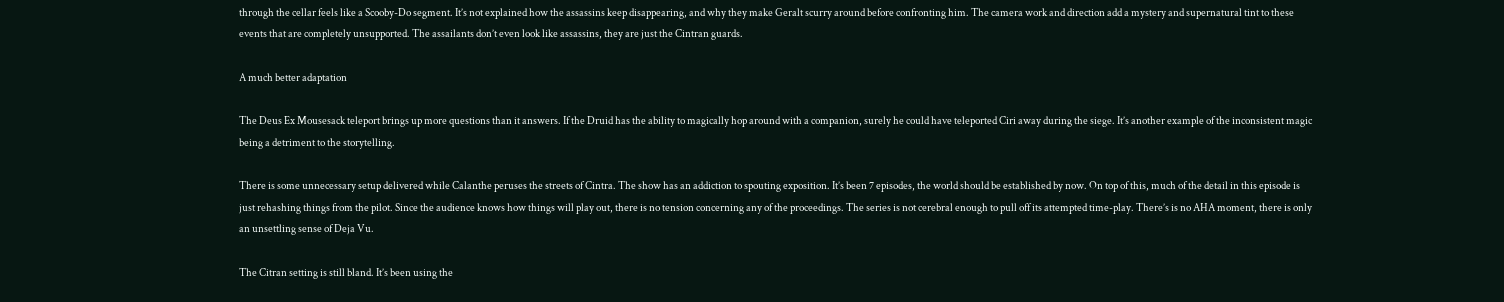through the cellar feels like a Scooby-Do segment. It’s not explained how the assassins keep disappearing, and why they make Geralt scurry around before confronting him. The camera work and direction add a mystery and supernatural tint to these events that are completely unsupported. The assailants don’t even look like assassins, they are just the Cintran guards.

A much better adaptation

The Deus Ex Mousesack teleport brings up more questions than it answers. If the Druid has the ability to magically hop around with a companion, surely he could have teleported Ciri away during the siege. It’s another example of the inconsistent magic being a detriment to the storytelling.

There is some unnecessary setup delivered while Calanthe peruses the streets of Cintra. The show has an addiction to spouting exposition. It’s been 7 episodes, the world should be established by now. On top of this, much of the detail in this episode is just rehashing things from the pilot. Since the audience knows how things will play out, there is no tension concerning any of the proceedings. The series is not cerebral enough to pull off its attempted time-play. There’s is no AHA moment, there is only an unsettling sense of Deja Vu.

The Citran setting is still bland. It’s been using the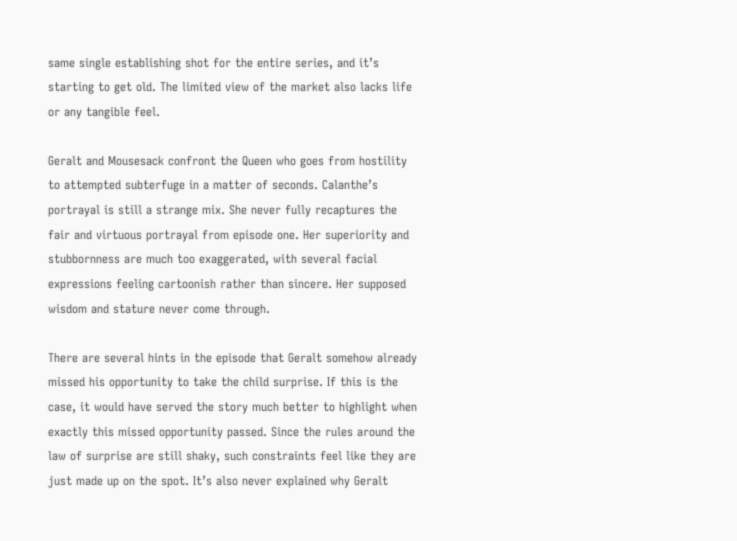same single establishing shot for the entire series, and it’s starting to get old. The limited view of the market also lacks life or any tangible feel.

Geralt and Mousesack confront the Queen who goes from hostility to attempted subterfuge in a matter of seconds. Calanthe’s portrayal is still a strange mix. She never fully recaptures the fair and virtuous portrayal from episode one. Her superiority and stubbornness are much too exaggerated, with several facial expressions feeling cartoonish rather than sincere. Her supposed wisdom and stature never come through.

There are several hints in the episode that Geralt somehow already missed his opportunity to take the child surprise. If this is the case, it would have served the story much better to highlight when exactly this missed opportunity passed. Since the rules around the law of surprise are still shaky, such constraints feel like they are just made up on the spot. It’s also never explained why Geralt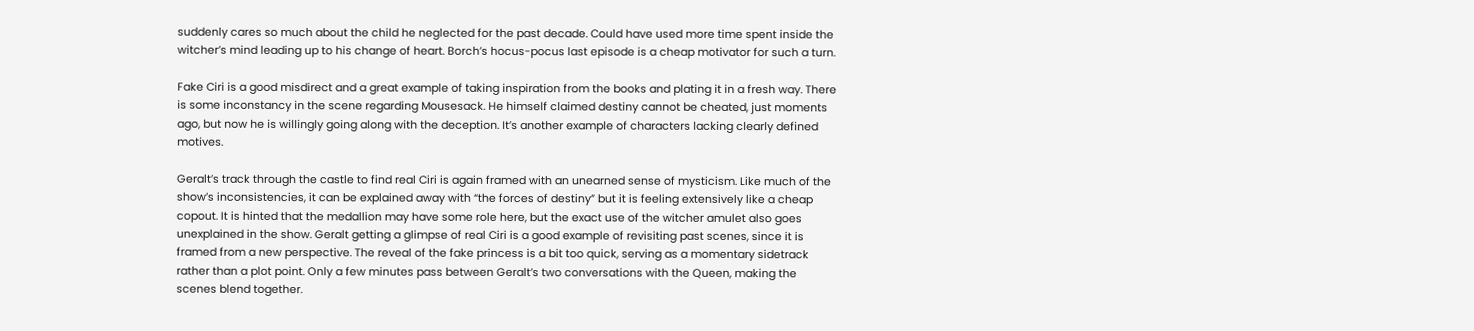suddenly cares so much about the child he neglected for the past decade. Could have used more time spent inside the witcher’s mind leading up to his change of heart. Borch’s hocus-pocus last episode is a cheap motivator for such a turn.

Fake Ciri is a good misdirect and a great example of taking inspiration from the books and plating it in a fresh way. There is some inconstancy in the scene regarding Mousesack. He himself claimed destiny cannot be cheated, just moments ago, but now he is willingly going along with the deception. It’s another example of characters lacking clearly defined motives.

Geralt’s track through the castle to find real Ciri is again framed with an unearned sense of mysticism. Like much of the show’s inconsistencies, it can be explained away with “the forces of destiny” but it is feeling extensively like a cheap copout. It is hinted that the medallion may have some role here, but the exact use of the witcher amulet also goes unexplained in the show. Geralt getting a glimpse of real Ciri is a good example of revisiting past scenes, since it is framed from a new perspective. The reveal of the fake princess is a bit too quick, serving as a momentary sidetrack rather than a plot point. Only a few minutes pass between Geralt’s two conversations with the Queen, making the scenes blend together.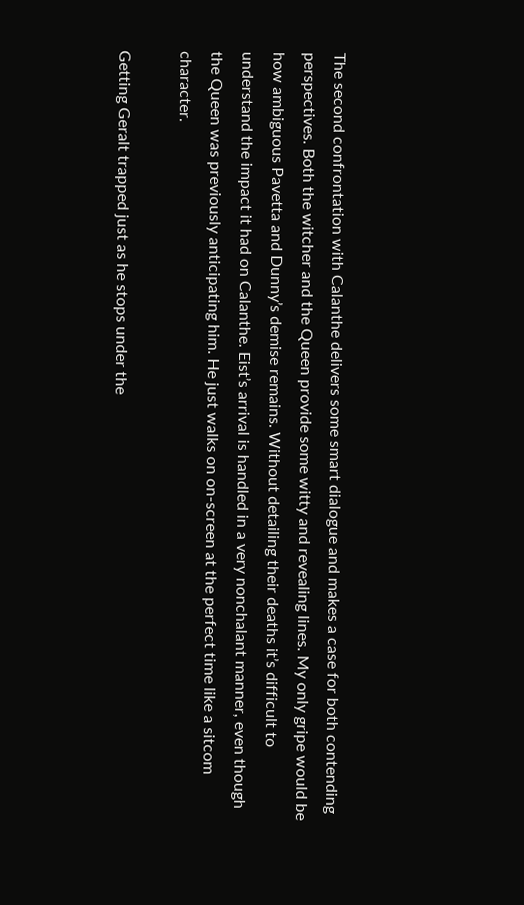The second confrontation with Calanthe delivers some smart dialogue and makes a case for both contending perspectives. Both the witcher and the Queen provide some witty and revealing lines. My only gripe would be how ambiguous Pavetta and Dunny’s demise remains. Without detailing their deaths it’s difficult to understand the impact it had on Calanthe. Eist’s arrival is handled in a very nonchalant manner, even though the Queen was previously anticipating him. He just walks on on-screen at the perfect time like a sitcom character.

Getting Geralt trapped just as he stops under the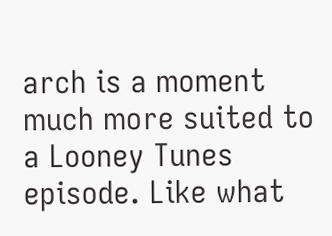arch is a moment much more suited to a Looney Tunes episode. Like what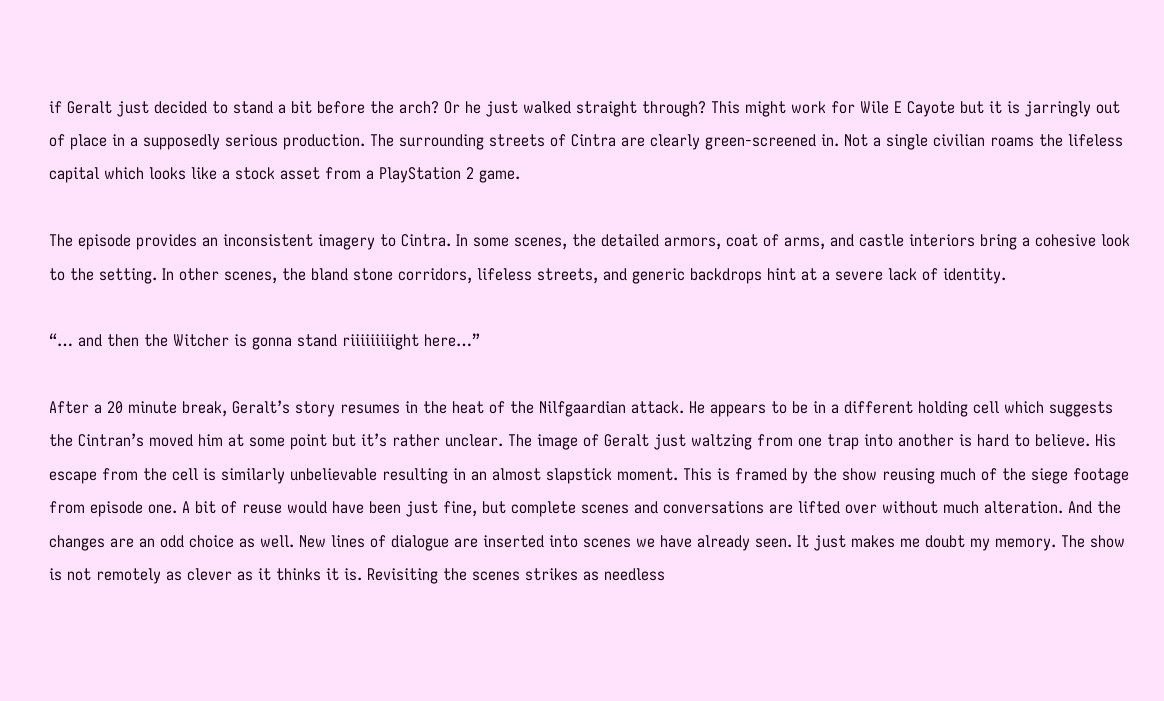if Geralt just decided to stand a bit before the arch? Or he just walked straight through? This might work for Wile E Cayote but it is jarringly out of place in a supposedly serious production. The surrounding streets of Cintra are clearly green-screened in. Not a single civilian roams the lifeless capital which looks like a stock asset from a PlayStation 2 game.

The episode provides an inconsistent imagery to Cintra. In some scenes, the detailed armors, coat of arms, and castle interiors bring a cohesive look to the setting. In other scenes, the bland stone corridors, lifeless streets, and generic backdrops hint at a severe lack of identity.

“… and then the Witcher is gonna stand riiiiiiiiight here…”

After a 20 minute break, Geralt’s story resumes in the heat of the Nilfgaardian attack. He appears to be in a different holding cell which suggests the Cintran’s moved him at some point but it’s rather unclear. The image of Geralt just waltzing from one trap into another is hard to believe. His escape from the cell is similarly unbelievable resulting in an almost slapstick moment. This is framed by the show reusing much of the siege footage from episode one. A bit of reuse would have been just fine, but complete scenes and conversations are lifted over without much alteration. And the changes are an odd choice as well. New lines of dialogue are inserted into scenes we have already seen. It just makes me doubt my memory. The show is not remotely as clever as it thinks it is. Revisiting the scenes strikes as needless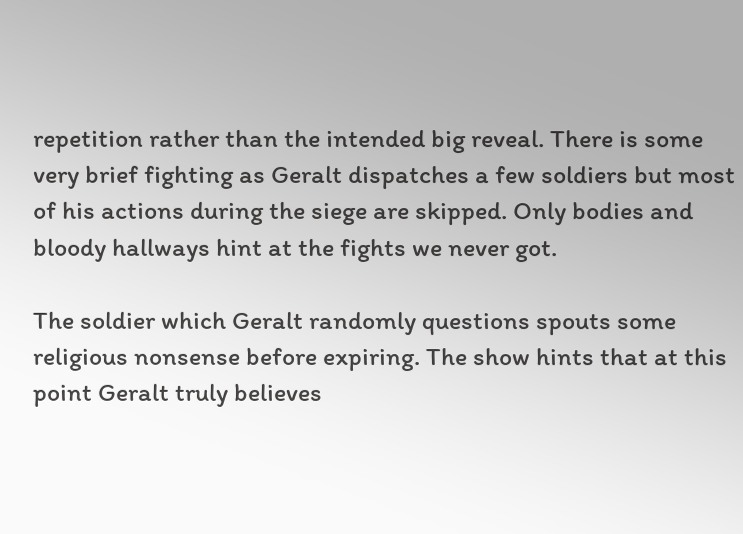repetition rather than the intended big reveal. There is some very brief fighting as Geralt dispatches a few soldiers but most of his actions during the siege are skipped. Only bodies and bloody hallways hint at the fights we never got.

The soldier which Geralt randomly questions spouts some religious nonsense before expiring. The show hints that at this point Geralt truly believes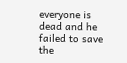everyone is dead and he failed to save the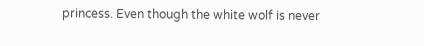princess. Even though the white wolf is never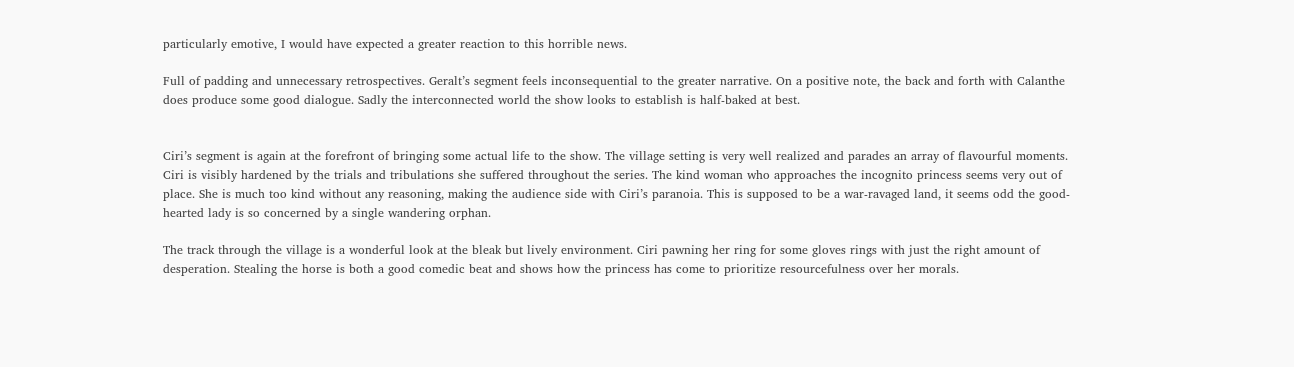particularly emotive, I would have expected a greater reaction to this horrible news.

Full of padding and unnecessary retrospectives. Geralt’s segment feels inconsequential to the greater narrative. On a positive note, the back and forth with Calanthe does produce some good dialogue. Sadly the interconnected world the show looks to establish is half-baked at best.


Ciri’s segment is again at the forefront of bringing some actual life to the show. The village setting is very well realized and parades an array of flavourful moments. Ciri is visibly hardened by the trials and tribulations she suffered throughout the series. The kind woman who approaches the incognito princess seems very out of place. She is much too kind without any reasoning, making the audience side with Ciri’s paranoia. This is supposed to be a war-ravaged land, it seems odd the good-hearted lady is so concerned by a single wandering orphan.

The track through the village is a wonderful look at the bleak but lively environment. Ciri pawning her ring for some gloves rings with just the right amount of desperation. Stealing the horse is both a good comedic beat and shows how the princess has come to prioritize resourcefulness over her morals.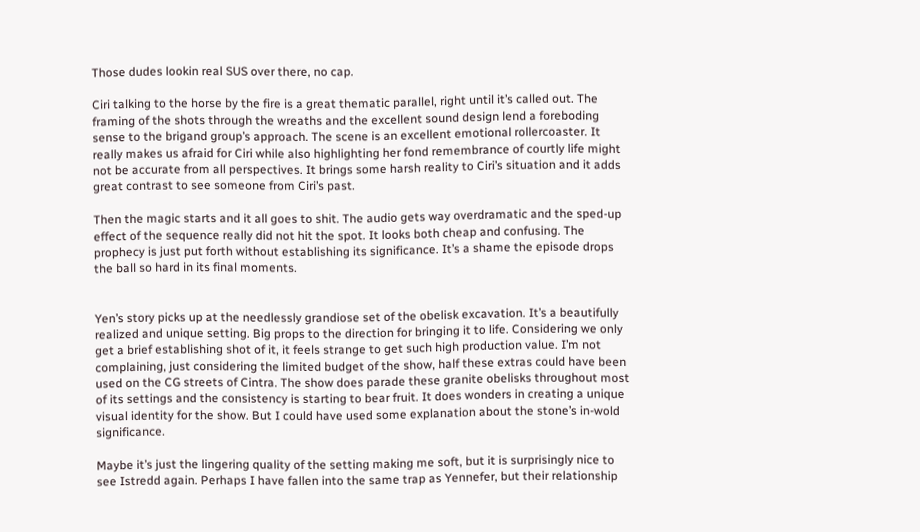Those dudes lookin real SUS over there, no cap.

Ciri talking to the horse by the fire is a great thematic parallel, right until it’s called out. The framing of the shots through the wreaths and the excellent sound design lend a foreboding sense to the brigand group’s approach. The scene is an excellent emotional rollercoaster. It really makes us afraid for Ciri while also highlighting her fond remembrance of courtly life might not be accurate from all perspectives. It brings some harsh reality to Ciri’s situation and it adds great contrast to see someone from Ciri’s past.

Then the magic starts and it all goes to shit. The audio gets way overdramatic and the sped-up effect of the sequence really did not hit the spot. It looks both cheap and confusing. The prophecy is just put forth without establishing its significance. It’s a shame the episode drops the ball so hard in its final moments.


Yen’s story picks up at the needlessly grandiose set of the obelisk excavation. It’s a beautifully realized and unique setting. Big props to the direction for bringing it to life. Considering we only get a brief establishing shot of it, it feels strange to get such high production value. I’m not complaining, just considering the limited budget of the show, half these extras could have been used on the CG streets of Cintra. The show does parade these granite obelisks throughout most of its settings and the consistency is starting to bear fruit. It does wonders in creating a unique visual identity for the show. But I could have used some explanation about the stone’s in-wold significance.

Maybe it’s just the lingering quality of the setting making me soft, but it is surprisingly nice to see Istredd again. Perhaps I have fallen into the same trap as Yennefer, but their relationship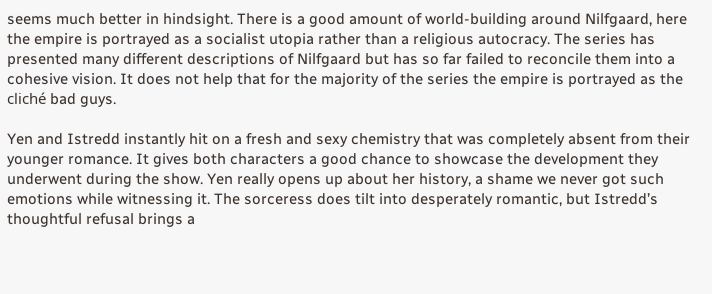seems much better in hindsight. There is a good amount of world-building around Nilfgaard, here the empire is portrayed as a socialist utopia rather than a religious autocracy. The series has presented many different descriptions of Nilfgaard but has so far failed to reconcile them into a cohesive vision. It does not help that for the majority of the series the empire is portrayed as the cliché bad guys.

Yen and Istredd instantly hit on a fresh and sexy chemistry that was completely absent from their younger romance. It gives both characters a good chance to showcase the development they underwent during the show. Yen really opens up about her history, a shame we never got such emotions while witnessing it. The sorceress does tilt into desperately romantic, but Istredd’s thoughtful refusal brings a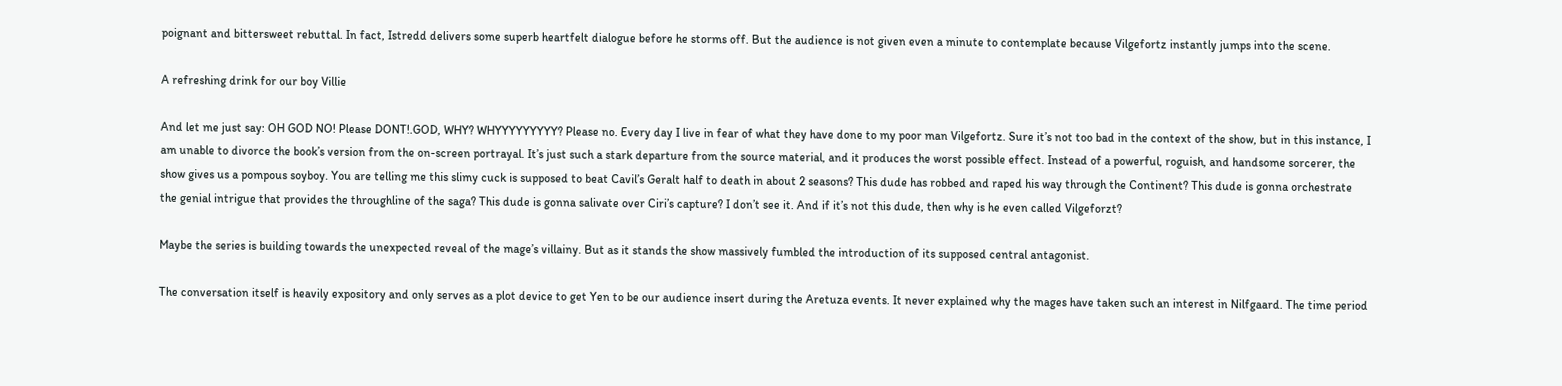poignant and bittersweet rebuttal. In fact, Istredd delivers some superb heartfelt dialogue before he storms off. But the audience is not given even a minute to contemplate because Vilgefortz instantly jumps into the scene.

A refreshing drink for our boy Villie

And let me just say: OH GOD NO! Please DONT!.GOD, WHY? WHYYYYYYYYY? Please no. Every day I live in fear of what they have done to my poor man Vilgefortz. Sure it’s not too bad in the context of the show, but in this instance, I am unable to divorce the book’s version from the on-screen portrayal. It’s just such a stark departure from the source material, and it produces the worst possible effect. Instead of a powerful, roguish, and handsome sorcerer, the show gives us a pompous soyboy. You are telling me this slimy cuck is supposed to beat Cavil’s Geralt half to death in about 2 seasons? This dude has robbed and raped his way through the Continent? This dude is gonna orchestrate the genial intrigue that provides the throughline of the saga? This dude is gonna salivate over Ciri’s capture? I don’t see it. And if it’s not this dude, then why is he even called Vilgeforzt?

Maybe the series is building towards the unexpected reveal of the mage’s villainy. But as it stands the show massively fumbled the introduction of its supposed central antagonist.

The conversation itself is heavily expository and only serves as a plot device to get Yen to be our audience insert during the Aretuza events. It never explained why the mages have taken such an interest in Nilfgaard. The time period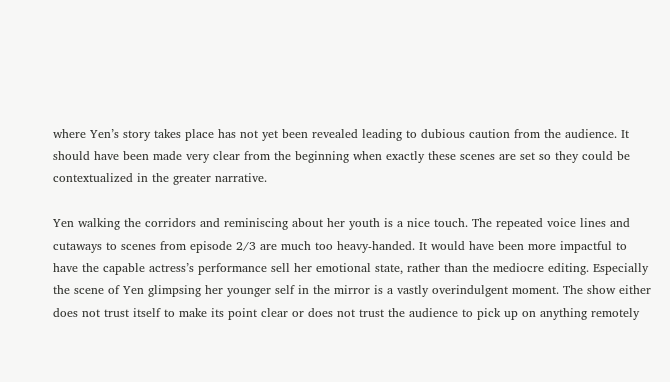where Yen’s story takes place has not yet been revealed leading to dubious caution from the audience. It should have been made very clear from the beginning when exactly these scenes are set so they could be contextualized in the greater narrative.

Yen walking the corridors and reminiscing about her youth is a nice touch. The repeated voice lines and cutaways to scenes from episode 2/3 are much too heavy-handed. It would have been more impactful to have the capable actress’s performance sell her emotional state, rather than the mediocre editing. Especially the scene of Yen glimpsing her younger self in the mirror is a vastly overindulgent moment. The show either does not trust itself to make its point clear or does not trust the audience to pick up on anything remotely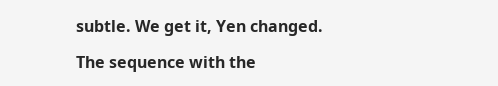subtle. We get it, Yen changed.

The sequence with the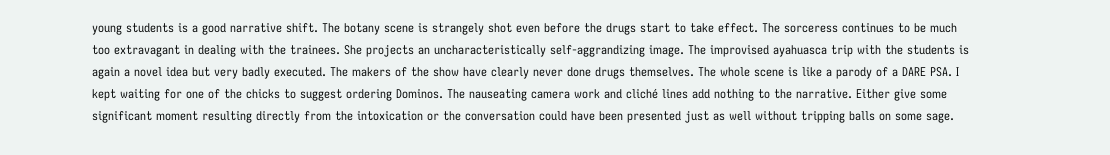young students is a good narrative shift. The botany scene is strangely shot even before the drugs start to take effect. The sorceress continues to be much too extravagant in dealing with the trainees. She projects an uncharacteristically self-aggrandizing image. The improvised ayahuasca trip with the students is again a novel idea but very badly executed. The makers of the show have clearly never done drugs themselves. The whole scene is like a parody of a DARE PSA. I kept waiting for one of the chicks to suggest ordering Dominos. The nauseating camera work and cliché lines add nothing to the narrative. Either give some significant moment resulting directly from the intoxication or the conversation could have been presented just as well without tripping balls on some sage.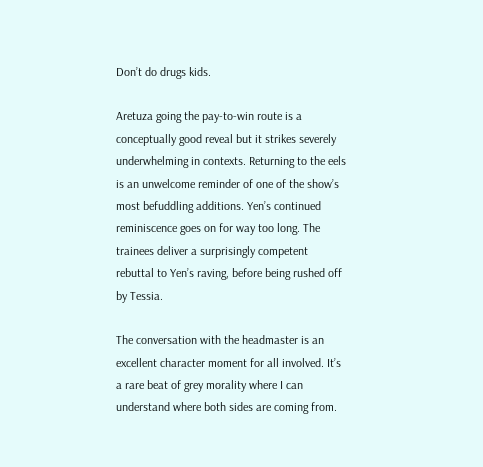Don’t do drugs kids.

Aretuza going the pay-to-win route is a conceptually good reveal but it strikes severely underwhelming in contexts. Returning to the eels is an unwelcome reminder of one of the show’s most befuddling additions. Yen’s continued reminiscence goes on for way too long. The trainees deliver a surprisingly competent rebuttal to Yen’s raving, before being rushed off by Tessia.

The conversation with the headmaster is an excellent character moment for all involved. It’s a rare beat of grey morality where I can understand where both sides are coming from.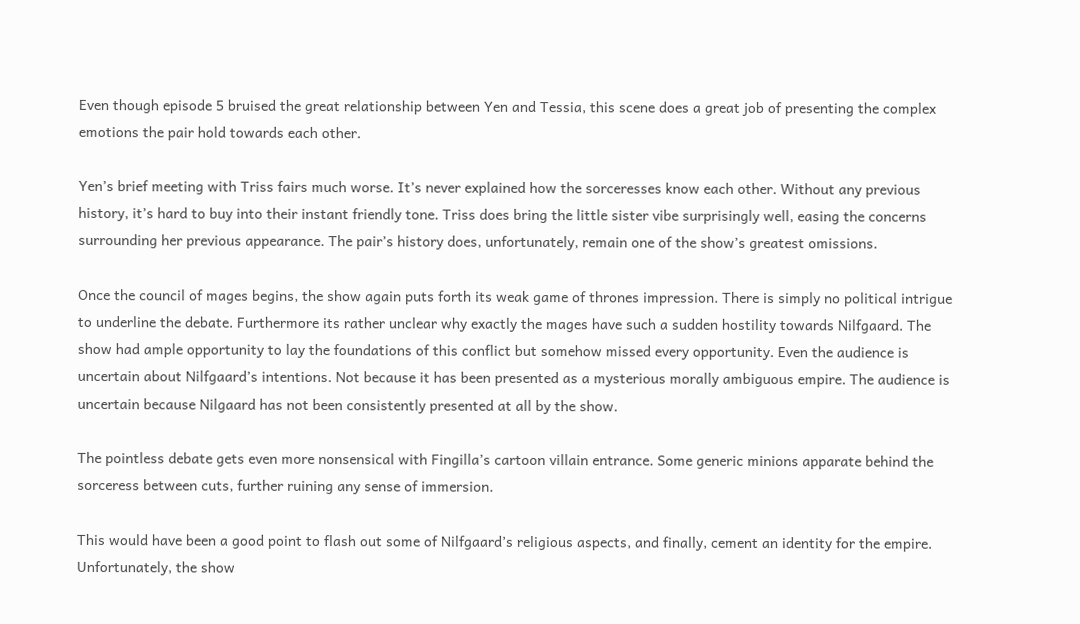Even though episode 5 bruised the great relationship between Yen and Tessia, this scene does a great job of presenting the complex emotions the pair hold towards each other.

Yen’s brief meeting with Triss fairs much worse. It’s never explained how the sorceresses know each other. Without any previous history, it’s hard to buy into their instant friendly tone. Triss does bring the little sister vibe surprisingly well, easing the concerns surrounding her previous appearance. The pair’s history does, unfortunately, remain one of the show’s greatest omissions.

Once the council of mages begins, the show again puts forth its weak game of thrones impression. There is simply no political intrigue to underline the debate. Furthermore its rather unclear why exactly the mages have such a sudden hostility towards Nilfgaard. The show had ample opportunity to lay the foundations of this conflict but somehow missed every opportunity. Even the audience is uncertain about Nilfgaard’s intentions. Not because it has been presented as a mysterious morally ambiguous empire. The audience is uncertain because Nilgaard has not been consistently presented at all by the show.

The pointless debate gets even more nonsensical with Fingilla’s cartoon villain entrance. Some generic minions apparate behind the sorceress between cuts, further ruining any sense of immersion.

This would have been a good point to flash out some of Nilfgaard’s religious aspects, and finally, cement an identity for the empire. Unfortunately, the show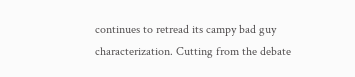continues to retread its campy bad guy characterization. Cutting from the debate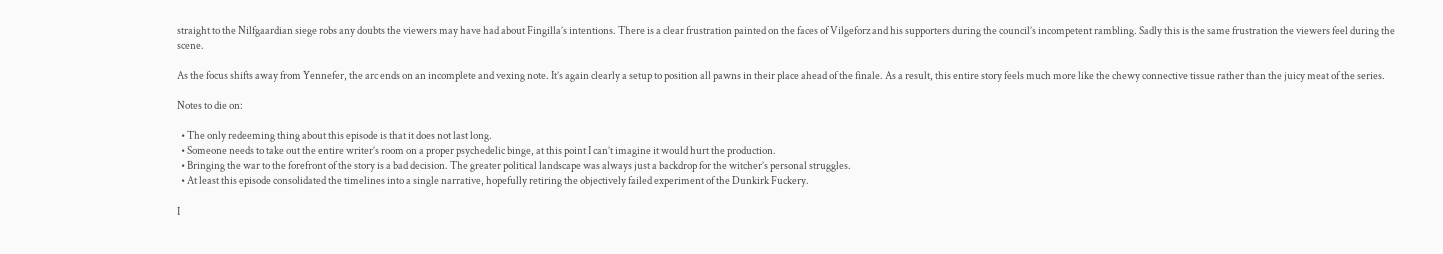straight to the Nilfgaardian siege robs any doubts the viewers may have had about Fingilla’s intentions. There is a clear frustration painted on the faces of Vilgeforz and his supporters during the council’s incompetent rambling. Sadly this is the same frustration the viewers feel during the scene.

As the focus shifts away from Yennefer, the arc ends on an incomplete and vexing note. It’s again clearly a setup to position all pawns in their place ahead of the finale. As a result, this entire story feels much more like the chewy connective tissue rather than the juicy meat of the series.

Notes to die on:

  • The only redeeming thing about this episode is that it does not last long.
  • Someone needs to take out the entire writer’s room on a proper psychedelic binge, at this point I can’t imagine it would hurt the production.
  • Bringing the war to the forefront of the story is a bad decision. The greater political landscape was always just a backdrop for the witcher’s personal struggles.
  • At least this episode consolidated the timelines into a single narrative, hopefully retiring the objectively failed experiment of the Dunkirk Fuckery.

I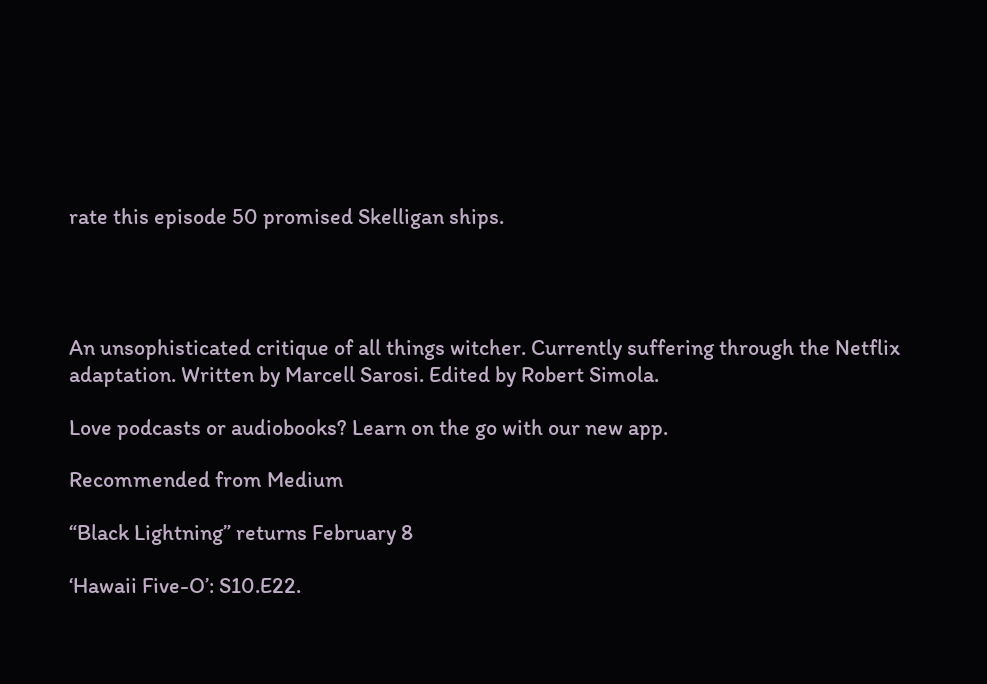rate this episode 50 promised Skelligan ships.




An unsophisticated critique of all things witcher. Currently suffering through the Netflix adaptation. Written by Marcell Sarosi. Edited by Robert Simola.

Love podcasts or audiobooks? Learn on the go with our new app.

Recommended from Medium

“Black Lightning” returns February 8

‘Hawaii Five-O’: S10.E22.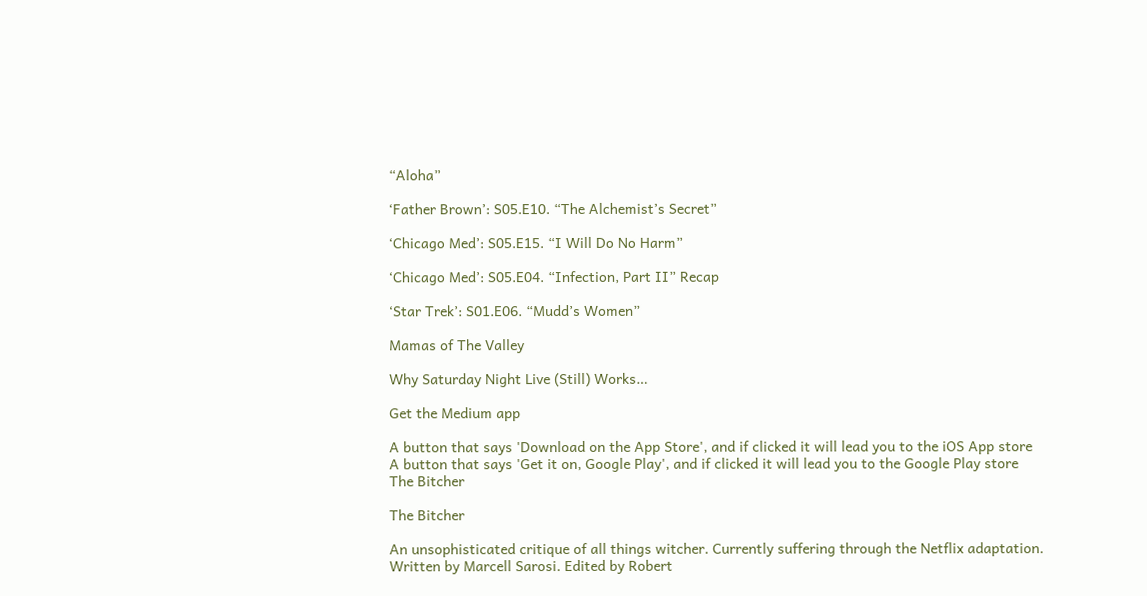“Aloha”

‘Father Brown’: S05.E10. “The Alchemist’s Secret”

‘Chicago Med’: S05.E15. “I Will Do No Harm”

‘Chicago Med’: S05.E04. “Infection, Part II” Recap

‘Star Trek’: S01.E06. “Mudd’s Women”

Mamas of The Valley

Why Saturday Night Live (Still) Works…

Get the Medium app

A button that says 'Download on the App Store', and if clicked it will lead you to the iOS App store
A button that says 'Get it on, Google Play', and if clicked it will lead you to the Google Play store
The Bitcher

The Bitcher

An unsophisticated critique of all things witcher. Currently suffering through the Netflix adaptation. Written by Marcell Sarosi. Edited by Robert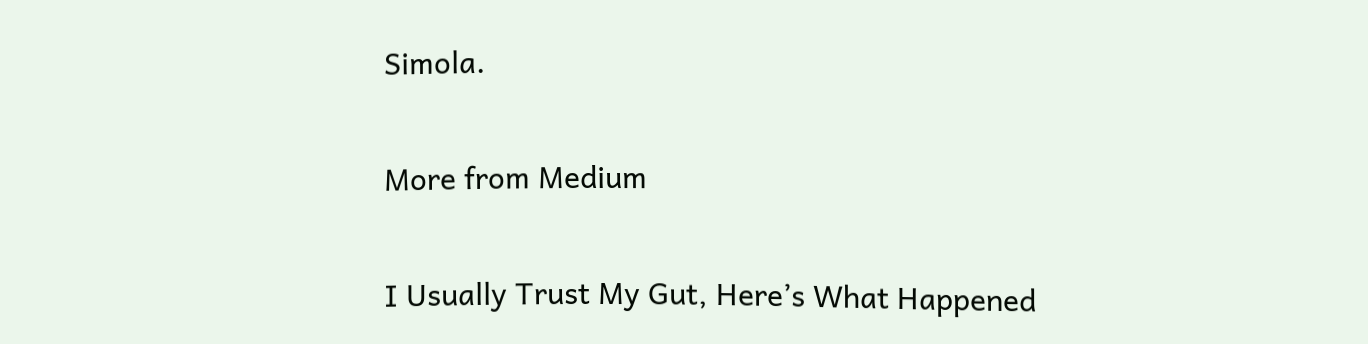Simola.

More from Medium

I Usually Trust My Gut, Here’s What Happened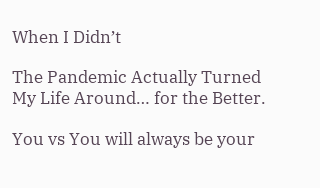When I Didn’t

The Pandemic Actually Turned My Life Around… for the Better.

You vs You will always be your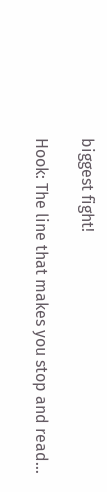biggest fight!

Hook: The line that makes you stop and read…